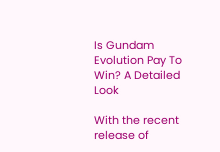Is Gundam Evolution Pay To Win? A Detailed Look

With the recent release of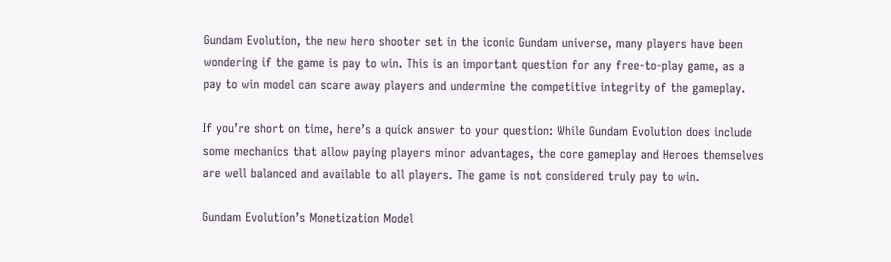Gundam Evolution, the new hero shooter set in the iconic Gundam universe, many players have been wondering if the game is pay to win. This is an important question for any free-to-play game, as a pay to win model can scare away players and undermine the competitive integrity of the gameplay.

If you’re short on time, here’s a quick answer to your question: While Gundam Evolution does include some mechanics that allow paying players minor advantages, the core gameplay and Heroes themselves are well balanced and available to all players. The game is not considered truly pay to win.

Gundam Evolution’s Monetization Model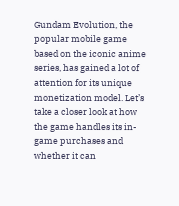Gundam Evolution, the popular mobile game based on the iconic anime series, has gained a lot of attention for its unique monetization model. Let’s take a closer look at how the game handles its in-game purchases and whether it can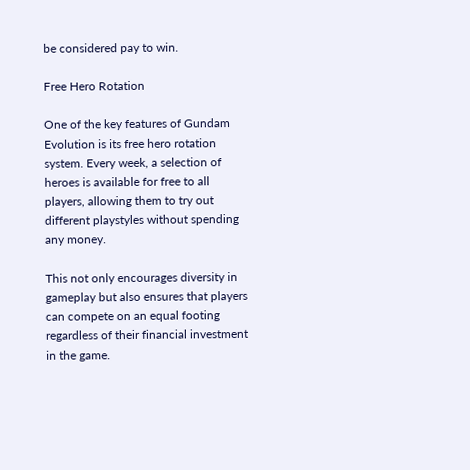be considered pay to win.

Free Hero Rotation

One of the key features of Gundam Evolution is its free hero rotation system. Every week, a selection of heroes is available for free to all players, allowing them to try out different playstyles without spending any money.

This not only encourages diversity in gameplay but also ensures that players can compete on an equal footing regardless of their financial investment in the game.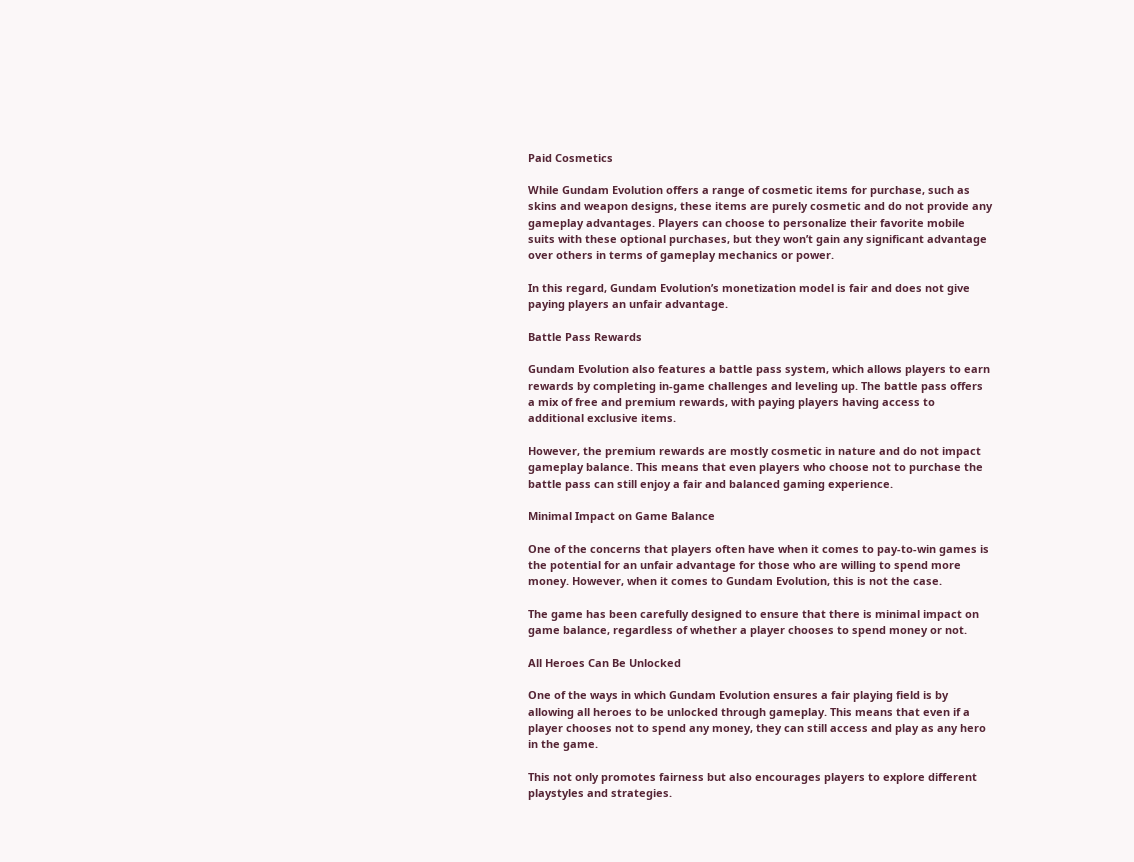Paid Cosmetics

While Gundam Evolution offers a range of cosmetic items for purchase, such as skins and weapon designs, these items are purely cosmetic and do not provide any gameplay advantages. Players can choose to personalize their favorite mobile suits with these optional purchases, but they won’t gain any significant advantage over others in terms of gameplay mechanics or power.

In this regard, Gundam Evolution’s monetization model is fair and does not give paying players an unfair advantage.

Battle Pass Rewards

Gundam Evolution also features a battle pass system, which allows players to earn rewards by completing in-game challenges and leveling up. The battle pass offers a mix of free and premium rewards, with paying players having access to additional exclusive items.

However, the premium rewards are mostly cosmetic in nature and do not impact gameplay balance. This means that even players who choose not to purchase the battle pass can still enjoy a fair and balanced gaming experience.

Minimal Impact on Game Balance

One of the concerns that players often have when it comes to pay-to-win games is the potential for an unfair advantage for those who are willing to spend more money. However, when it comes to Gundam Evolution, this is not the case.

The game has been carefully designed to ensure that there is minimal impact on game balance, regardless of whether a player chooses to spend money or not.

All Heroes Can Be Unlocked

One of the ways in which Gundam Evolution ensures a fair playing field is by allowing all heroes to be unlocked through gameplay. This means that even if a player chooses not to spend any money, they can still access and play as any hero in the game.

This not only promotes fairness but also encourages players to explore different playstyles and strategies.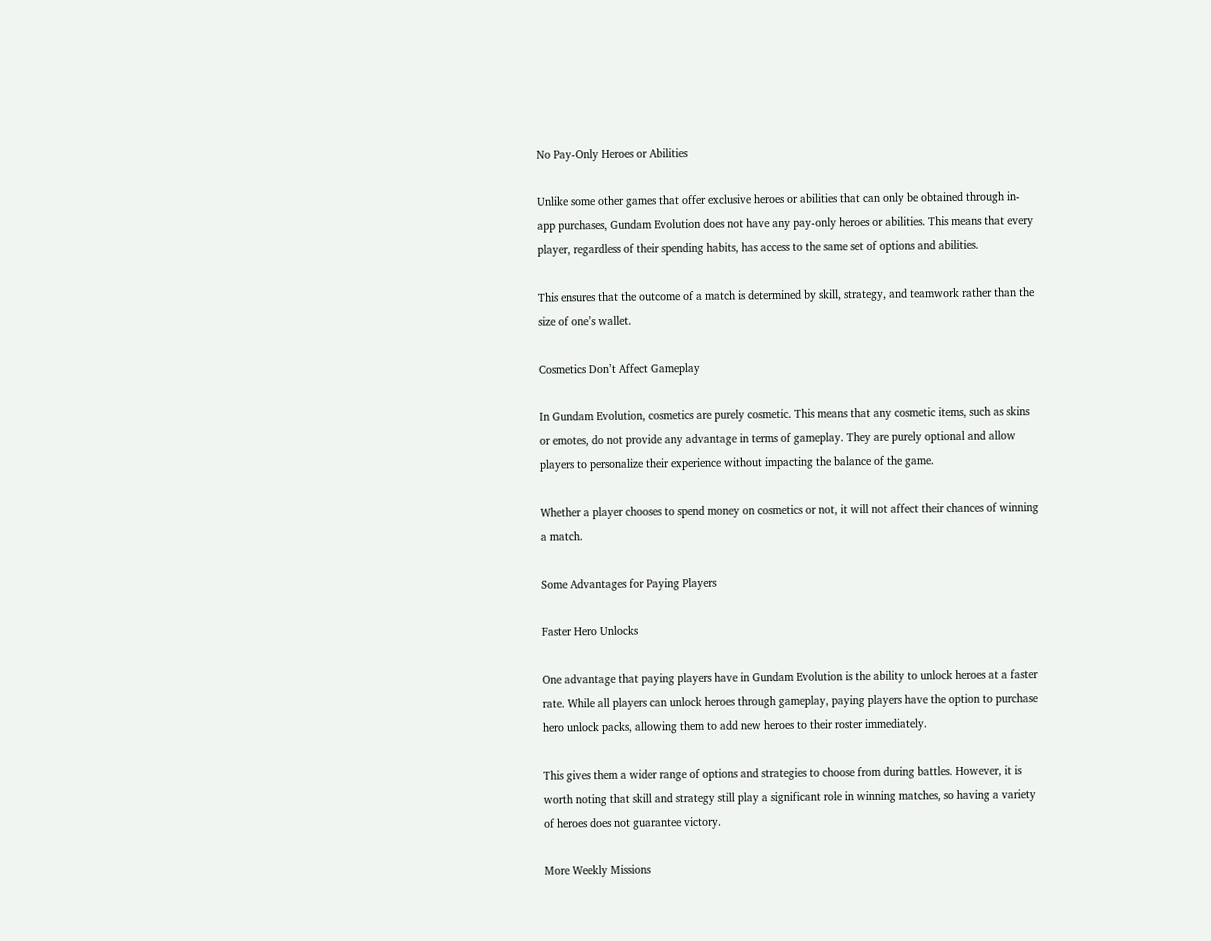No Pay-Only Heroes or Abilities

Unlike some other games that offer exclusive heroes or abilities that can only be obtained through in-app purchases, Gundam Evolution does not have any pay-only heroes or abilities. This means that every player, regardless of their spending habits, has access to the same set of options and abilities.

This ensures that the outcome of a match is determined by skill, strategy, and teamwork rather than the size of one’s wallet.

Cosmetics Don’t Affect Gameplay

In Gundam Evolution, cosmetics are purely cosmetic. This means that any cosmetic items, such as skins or emotes, do not provide any advantage in terms of gameplay. They are purely optional and allow players to personalize their experience without impacting the balance of the game.

Whether a player chooses to spend money on cosmetics or not, it will not affect their chances of winning a match.

Some Advantages for Paying Players

Faster Hero Unlocks

One advantage that paying players have in Gundam Evolution is the ability to unlock heroes at a faster rate. While all players can unlock heroes through gameplay, paying players have the option to purchase hero unlock packs, allowing them to add new heroes to their roster immediately.

This gives them a wider range of options and strategies to choose from during battles. However, it is worth noting that skill and strategy still play a significant role in winning matches, so having a variety of heroes does not guarantee victory.

More Weekly Missions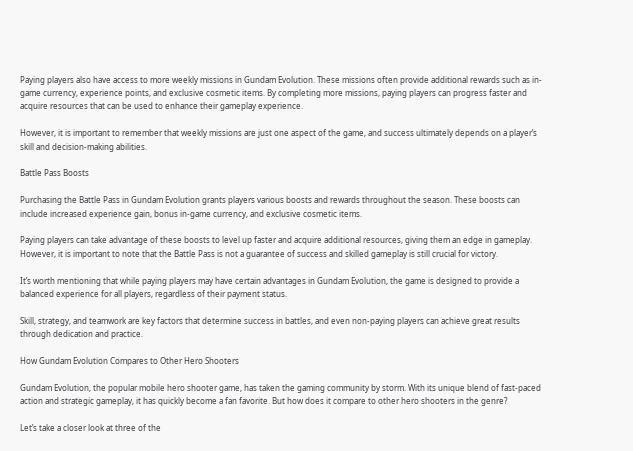Paying players also have access to more weekly missions in Gundam Evolution. These missions often provide additional rewards such as in-game currency, experience points, and exclusive cosmetic items. By completing more missions, paying players can progress faster and acquire resources that can be used to enhance their gameplay experience.

However, it is important to remember that weekly missions are just one aspect of the game, and success ultimately depends on a player’s skill and decision-making abilities.

Battle Pass Boosts

Purchasing the Battle Pass in Gundam Evolution grants players various boosts and rewards throughout the season. These boosts can include increased experience gain, bonus in-game currency, and exclusive cosmetic items.

Paying players can take advantage of these boosts to level up faster and acquire additional resources, giving them an edge in gameplay. However, it is important to note that the Battle Pass is not a guarantee of success and skilled gameplay is still crucial for victory.

It’s worth mentioning that while paying players may have certain advantages in Gundam Evolution, the game is designed to provide a balanced experience for all players, regardless of their payment status.

Skill, strategy, and teamwork are key factors that determine success in battles, and even non-paying players can achieve great results through dedication and practice.

How Gundam Evolution Compares to Other Hero Shooters

Gundam Evolution, the popular mobile hero shooter game, has taken the gaming community by storm. With its unique blend of fast-paced action and strategic gameplay, it has quickly become a fan favorite. But how does it compare to other hero shooters in the genre?

Let’s take a closer look at three of the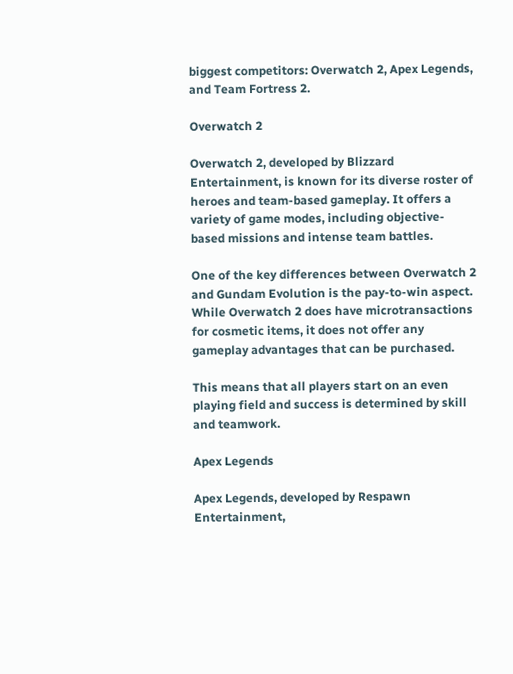biggest competitors: Overwatch 2, Apex Legends, and Team Fortress 2.

Overwatch 2

Overwatch 2, developed by Blizzard Entertainment, is known for its diverse roster of heroes and team-based gameplay. It offers a variety of game modes, including objective-based missions and intense team battles.

One of the key differences between Overwatch 2 and Gundam Evolution is the pay-to-win aspect. While Overwatch 2 does have microtransactions for cosmetic items, it does not offer any gameplay advantages that can be purchased.

This means that all players start on an even playing field and success is determined by skill and teamwork.

Apex Legends

Apex Legends, developed by Respawn Entertainment,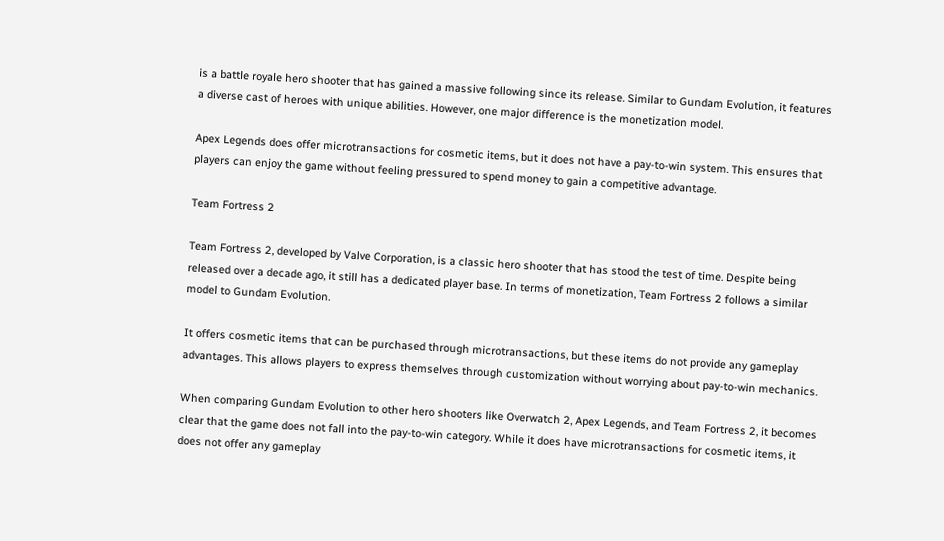is a battle royale hero shooter that has gained a massive following since its release. Similar to Gundam Evolution, it features a diverse cast of heroes with unique abilities. However, one major difference is the monetization model.

Apex Legends does offer microtransactions for cosmetic items, but it does not have a pay-to-win system. This ensures that players can enjoy the game without feeling pressured to spend money to gain a competitive advantage.

Team Fortress 2

Team Fortress 2, developed by Valve Corporation, is a classic hero shooter that has stood the test of time. Despite being released over a decade ago, it still has a dedicated player base. In terms of monetization, Team Fortress 2 follows a similar model to Gundam Evolution.

It offers cosmetic items that can be purchased through microtransactions, but these items do not provide any gameplay advantages. This allows players to express themselves through customization without worrying about pay-to-win mechanics.

When comparing Gundam Evolution to other hero shooters like Overwatch 2, Apex Legends, and Team Fortress 2, it becomes clear that the game does not fall into the pay-to-win category. While it does have microtransactions for cosmetic items, it does not offer any gameplay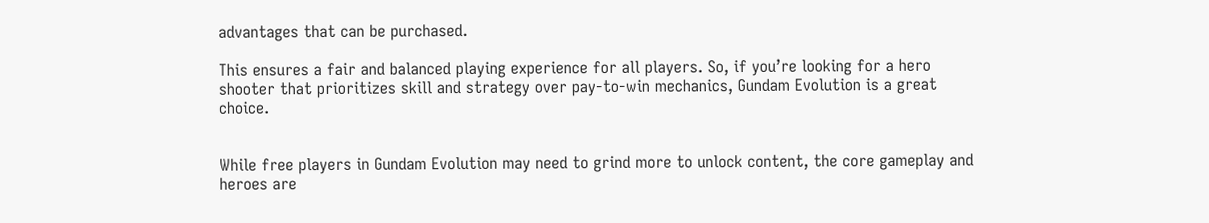advantages that can be purchased.

This ensures a fair and balanced playing experience for all players. So, if you’re looking for a hero shooter that prioritizes skill and strategy over pay-to-win mechanics, Gundam Evolution is a great choice.


While free players in Gundam Evolution may need to grind more to unlock content, the core gameplay and heroes are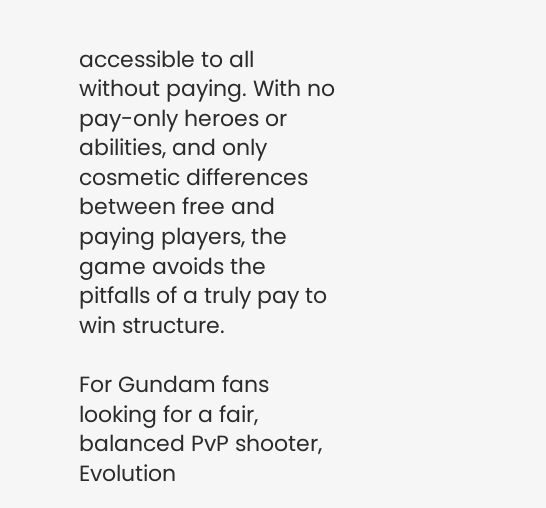accessible to all without paying. With no pay-only heroes or abilities, and only cosmetic differences between free and paying players, the game avoids the pitfalls of a truly pay to win structure.

For Gundam fans looking for a fair, balanced PvP shooter, Evolution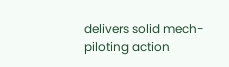delivers solid mech-piloting action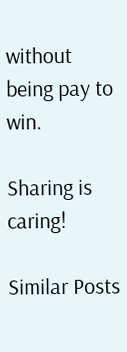without being pay to win.

Sharing is caring!

Similar Posts